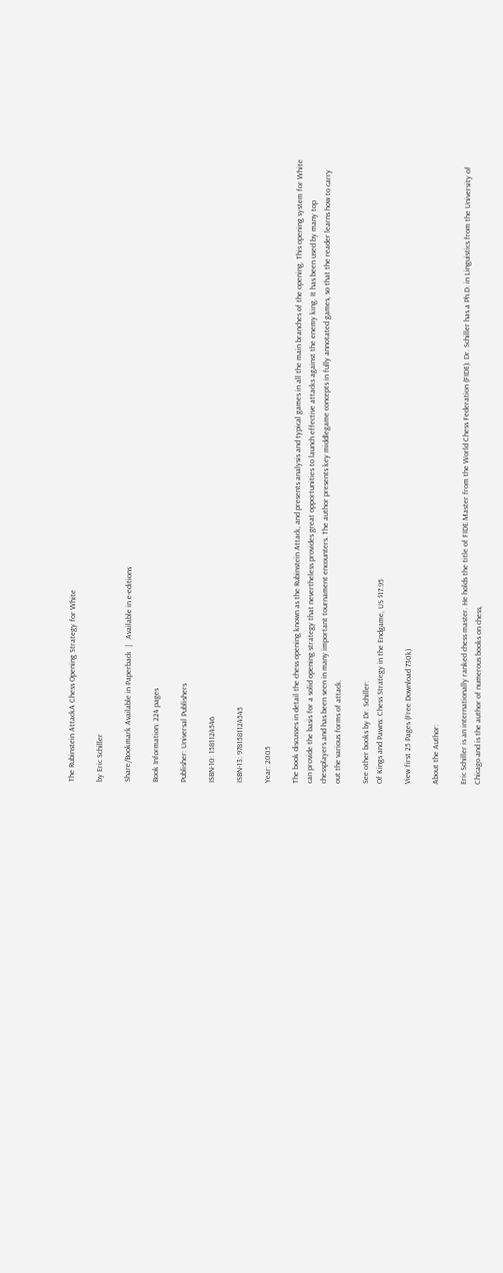The Rubinstein AttackA Chess Opening Strategy for White

by Eric Schiller

Share/Bookmark Available in Paperback  |   Available in e-editions

Book Information: 224 pages

Publisher: Universal Publishers

ISBN-10: 1581124546

ISBN-13: 9781581124545

Year: 2005

The book discusses in detail the chess opening known as the Rubinstein Attack, and presents analysis and typical games in all the main branches of the opening. This opening system for White can provide the basis for a solid opening strategy that nevertheless provides great opportunities to launch effective attacks against the enemy king. It has been used by many top chessplayers and has been seen in many important tournament encounters. The author presents key middlegame concepts in fully annotated games, so that the reader learns how to carry out the various forms of attack.

See other books by Dr. Schiller:
Of Kings and Pawns: Chess Strategy in the Endgame, US $17.95

View first 25 Pages (Free Download 730k)

About the Author:

Eric Schiller is an internationally ranked chess master. He holds the title of FIDE Master from the World Chess Federation (FIDE). Dr. Schiller has a Ph.D. in Linguistics from the University of Chicago and is the author of numerous books on chess,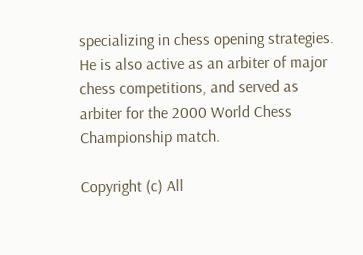specializing in chess opening strategies. He is also active as an arbiter of major chess competitions, and served as arbiter for the 2000 World Chess Championship match.

Copyright (c) All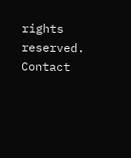rights reserved. Contact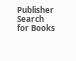Publisher
Search for Books